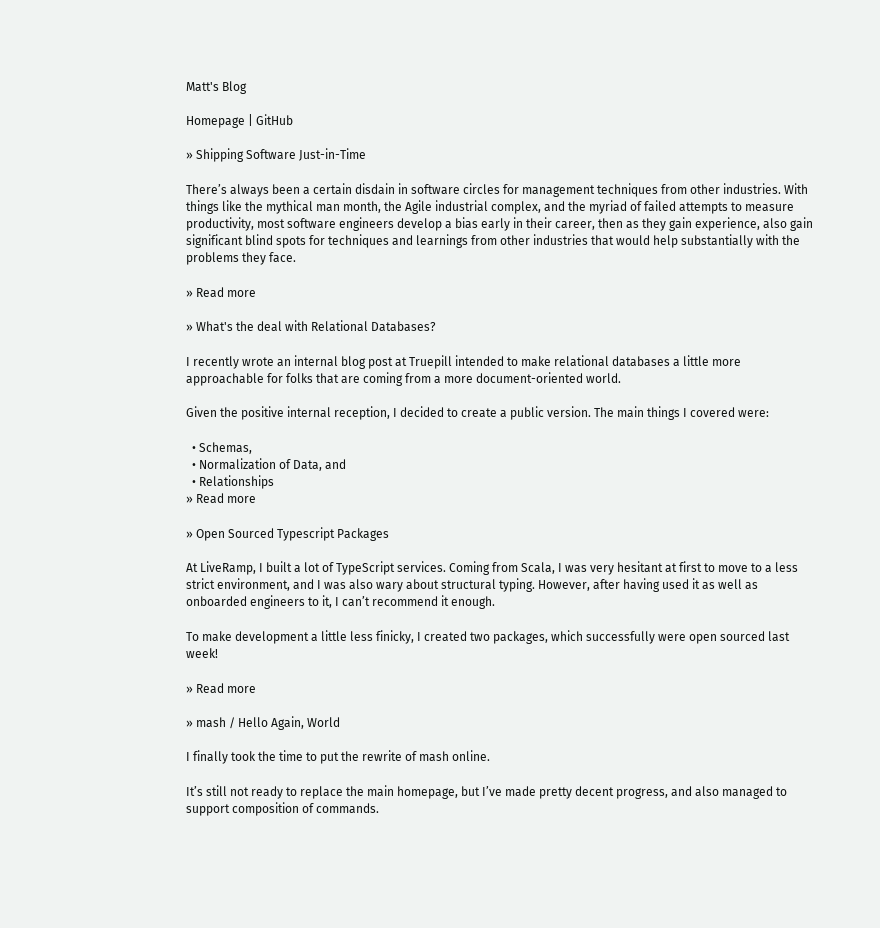Matt's Blog

Homepage | GitHub

» Shipping Software Just-in-Time

There’s always been a certain disdain in software circles for management techniques from other industries. With things like the mythical man month, the Agile industrial complex, and the myriad of failed attempts to measure productivity, most software engineers develop a bias early in their career, then as they gain experience, also gain significant blind spots for techniques and learnings from other industries that would help substantially with the problems they face.

» Read more

» What's the deal with Relational Databases?

I recently wrote an internal blog post at Truepill intended to make relational databases a little more approachable for folks that are coming from a more document-oriented world.

Given the positive internal reception, I decided to create a public version. The main things I covered were:

  • Schemas,
  • Normalization of Data, and
  • Relationships
» Read more

» Open Sourced Typescript Packages

At LiveRamp, I built a lot of TypeScript services. Coming from Scala, I was very hesitant at first to move to a less strict environment, and I was also wary about structural typing. However, after having used it as well as onboarded engineers to it, I can’t recommend it enough.

To make development a little less finicky, I created two packages, which successfully were open sourced last week!

» Read more

» mash / Hello Again, World

I finally took the time to put the rewrite of mash online.

It’s still not ready to replace the main homepage, but I’ve made pretty decent progress, and also managed to support composition of commands.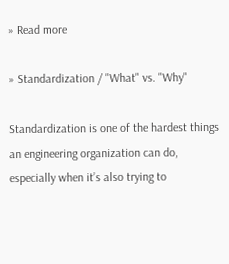» Read more

» Standardization / "What" vs. "Why"

Standardization is one of the hardest things an engineering organization can do, especially when it’s also trying to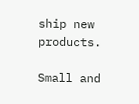ship new products.

Small and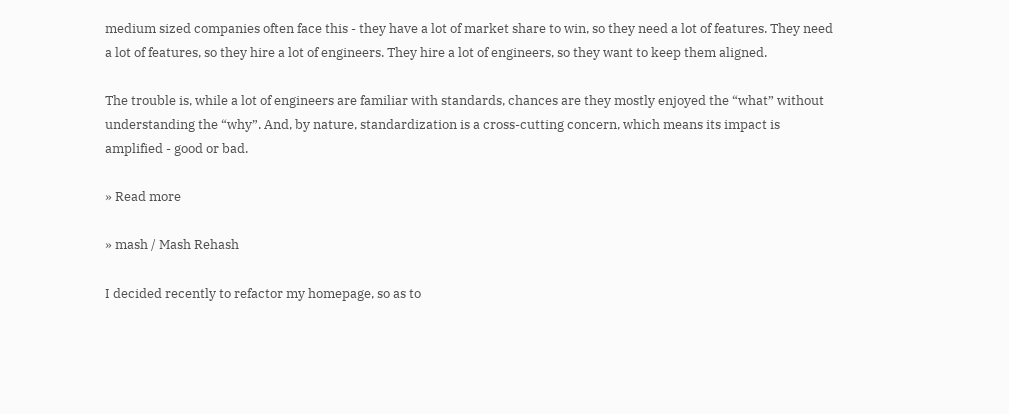medium sized companies often face this - they have a lot of market share to win, so they need a lot of features. They need a lot of features, so they hire a lot of engineers. They hire a lot of engineers, so they want to keep them aligned.

The trouble is, while a lot of engineers are familiar with standards, chances are they mostly enjoyed the “what” without understanding the “why”. And, by nature, standardization is a cross-cutting concern, which means its impact is amplified - good or bad.

» Read more

» mash / Mash Rehash

I decided recently to refactor my homepage, so as to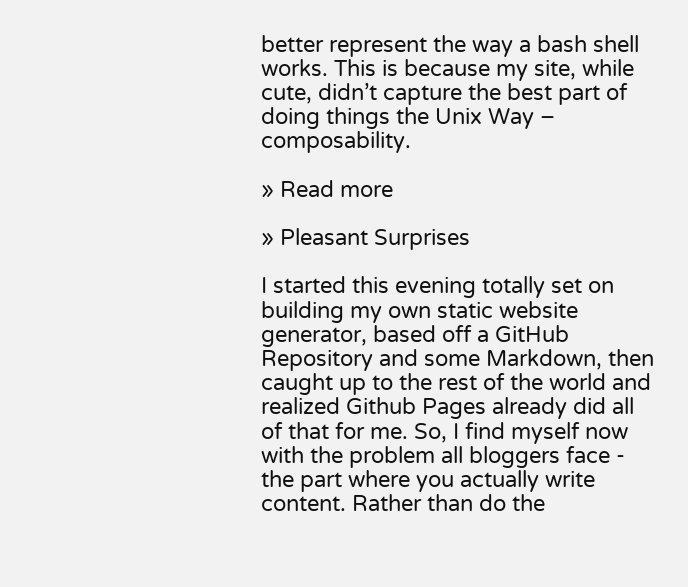better represent the way a bash shell works. This is because my site, while cute, didn’t capture the best part of doing things the Unix Way – composability.

» Read more

» Pleasant Surprises

I started this evening totally set on building my own static website generator, based off a GitHub Repository and some Markdown, then caught up to the rest of the world and realized Github Pages already did all of that for me. So, I find myself now with the problem all bloggers face - the part where you actually write content. Rather than do the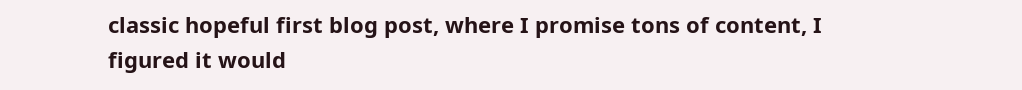classic hopeful first blog post, where I promise tons of content, I figured it would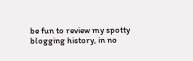be fun to review my spotty blogging history, in no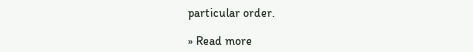particular order.

» Read more